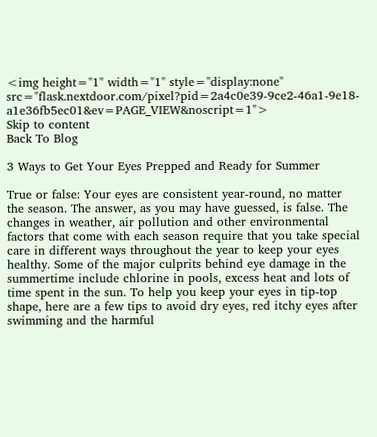<img height="1" width="1" style="display:none" src="flask.nextdoor.com/pixel?pid=2a4c0e39-9ce2-46a1-9e18-a1e36fb5ec01&ev=PAGE_VIEW&noscript=1">
Skip to content
Back To Blog

3 Ways to Get Your Eyes Prepped and Ready for Summer

True or false: Your eyes are consistent year-round, no matter the season. The answer, as you may have guessed, is false. The changes in weather, air pollution and other environmental factors that come with each season require that you take special care in different ways throughout the year to keep your eyes healthy. Some of the major culprits behind eye damage in the summertime include chlorine in pools, excess heat and lots of time spent in the sun. To help you keep your eyes in tip-top shape, here are a few tips to avoid dry eyes, red itchy eyes after swimming and the harmful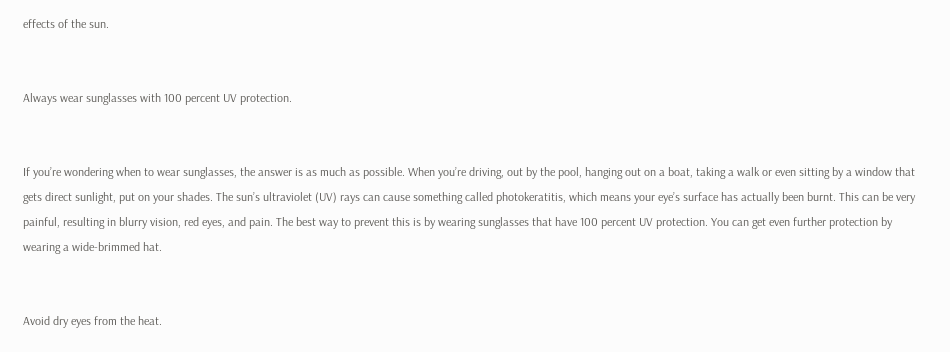effects of the sun.


Always wear sunglasses with 100 percent UV protection.


If you’re wondering when to wear sunglasses, the answer is as much as possible. When you’re driving, out by the pool, hanging out on a boat, taking a walk or even sitting by a window that gets direct sunlight, put on your shades. The sun’s ultraviolet (UV) rays can cause something called photokeratitis, which means your eye’s surface has actually been burnt. This can be very painful, resulting in blurry vision, red eyes, and pain. The best way to prevent this is by wearing sunglasses that have 100 percent UV protection. You can get even further protection by wearing a wide-brimmed hat.


Avoid dry eyes from the heat.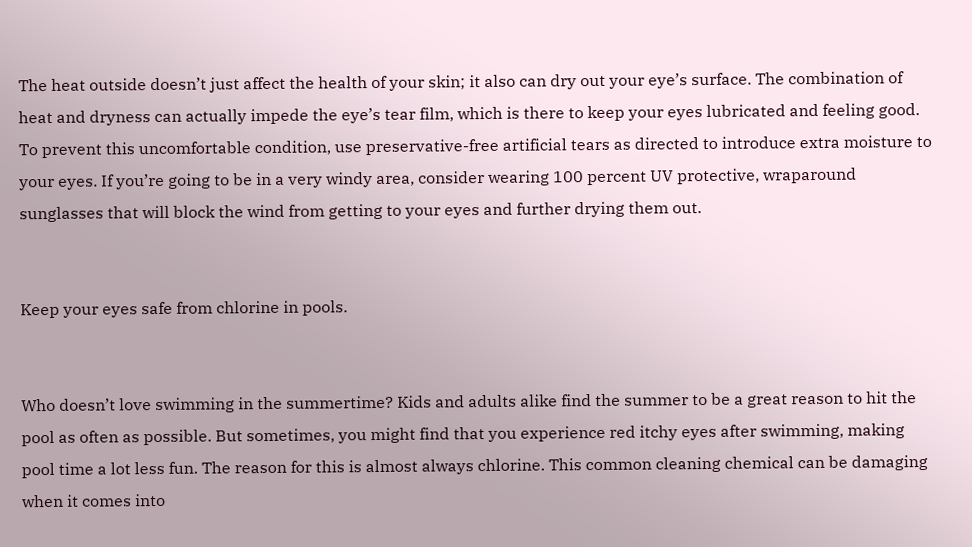The heat outside doesn’t just affect the health of your skin; it also can dry out your eye’s surface. The combination of heat and dryness can actually impede the eye’s tear film, which is there to keep your eyes lubricated and feeling good. To prevent this uncomfortable condition, use preservative-free artificial tears as directed to introduce extra moisture to your eyes. If you’re going to be in a very windy area, consider wearing 100 percent UV protective, wraparound sunglasses that will block the wind from getting to your eyes and further drying them out.


Keep your eyes safe from chlorine in pools.


Who doesn’t love swimming in the summertime? Kids and adults alike find the summer to be a great reason to hit the pool as often as possible. But sometimes, you might find that you experience red itchy eyes after swimming, making pool time a lot less fun. The reason for this is almost always chlorine. This common cleaning chemical can be damaging when it comes into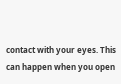contact with your eyes. This can happen when you open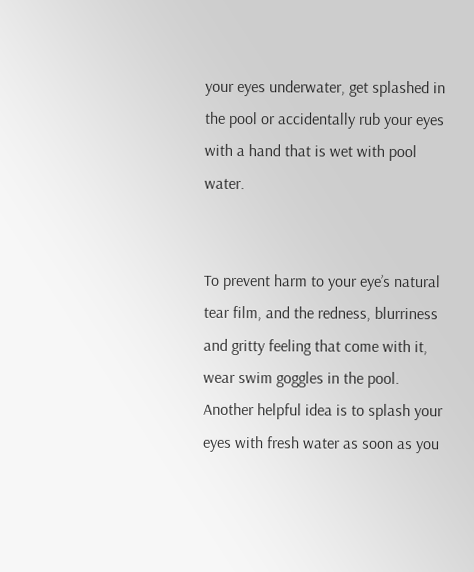your eyes underwater, get splashed in the pool or accidentally rub your eyes with a hand that is wet with pool water.


To prevent harm to your eye’s natural tear film, and the redness, blurriness and gritty feeling that come with it, wear swim goggles in the pool. Another helpful idea is to splash your eyes with fresh water as soon as you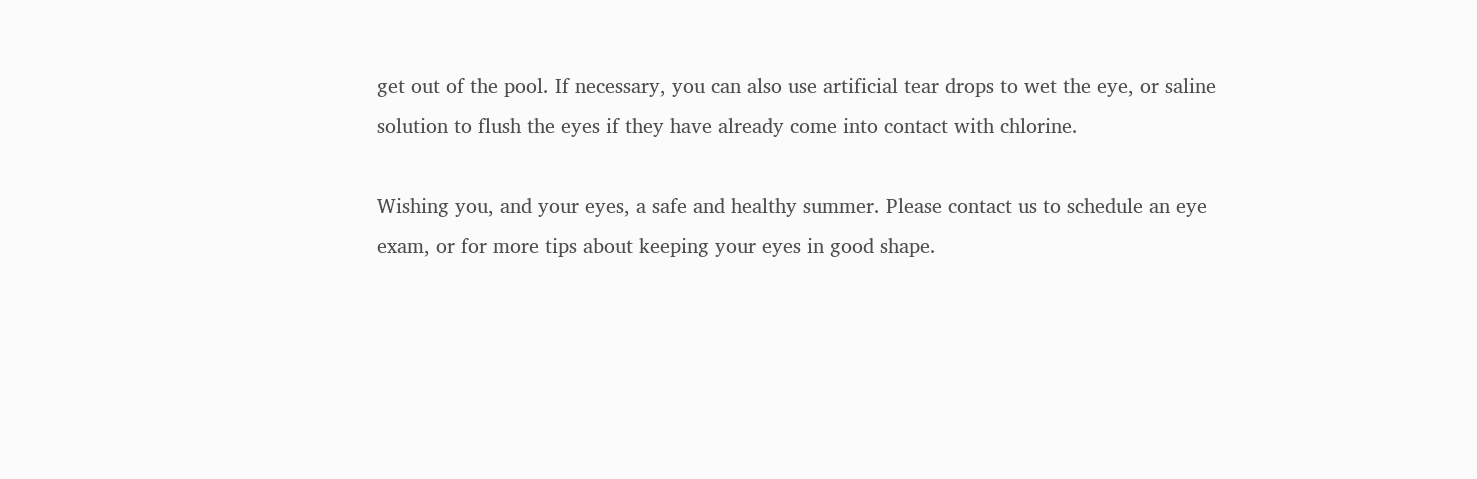get out of the pool. If necessary, you can also use artificial tear drops to wet the eye, or saline solution to flush the eyes if they have already come into contact with chlorine.

Wishing you, and your eyes, a safe and healthy summer. Please contact us to schedule an eye exam, or for more tips about keeping your eyes in good shape.